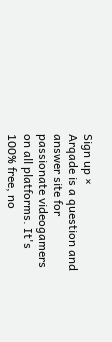Sign up ×
Arqade is a question and answer site for passionate videogamers on all platforms. It's 100% free, no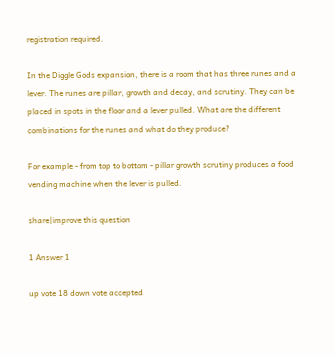registration required.

In the Diggle Gods expansion, there is a room that has three runes and a lever. The runes are pillar, growth and decay, and scrutiny. They can be placed in spots in the floor and a lever pulled. What are the different combinations for the runes and what do they produce?

For example - from top to bottom - pillar growth scrutiny produces a food vending machine when the lever is pulled.

share|improve this question

1 Answer 1

up vote 18 down vote accepted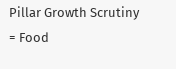Pillar Growth Scrutiny = Food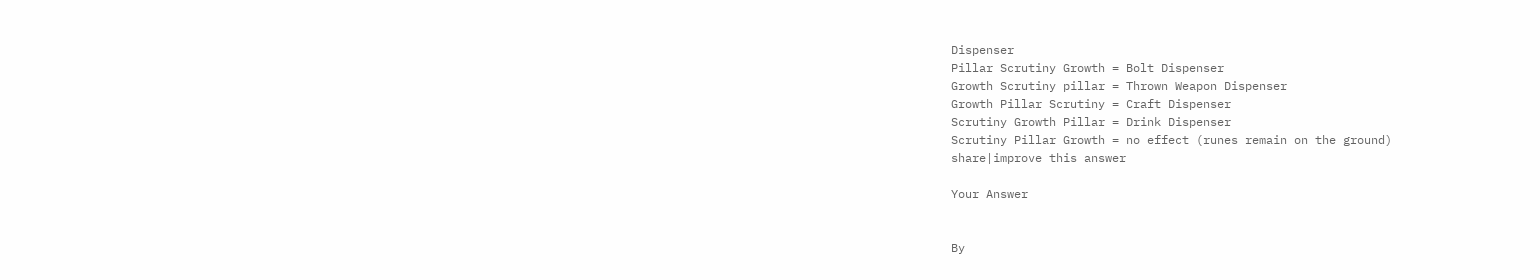Dispenser
Pillar Scrutiny Growth = Bolt Dispenser
Growth Scrutiny pillar = Thrown Weapon Dispenser
Growth Pillar Scrutiny = Craft Dispenser
Scrutiny Growth Pillar = Drink Dispenser
Scrutiny Pillar Growth = no effect (runes remain on the ground)
share|improve this answer

Your Answer


By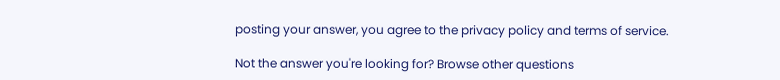posting your answer, you agree to the privacy policy and terms of service.

Not the answer you're looking for? Browse other questions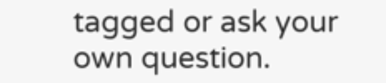tagged or ask your own question.